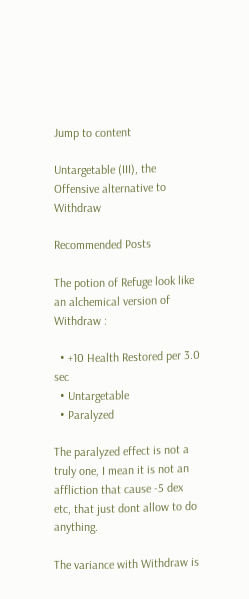Jump to content

Untargetable (III), the Offensive alternative to Withdraw

Recommended Posts

The potion of Refuge look like an alchemical version of Withdraw :

  • +10 Health Restored per 3.0 sec
  • Untargetable
  • Paralyzed

The paralyzed effect is not a truly one, I mean it is not an affliction that cause -5 dex etc, that just dont allow to do anything.

The variance with Withdraw is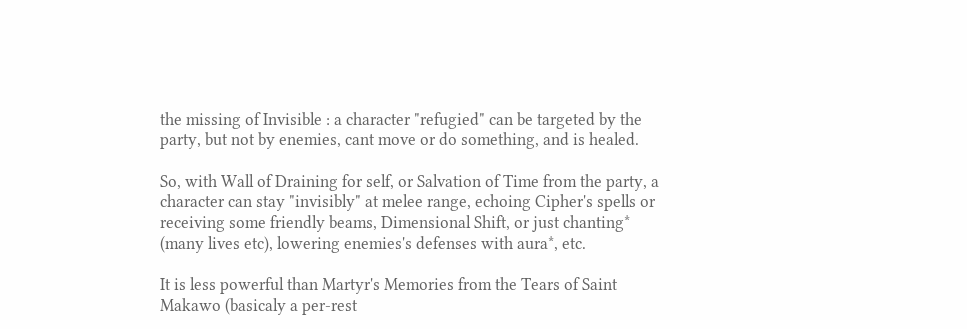the missing of Invisible : a character "refugied" can be targeted by the party, but not by enemies, cant move or do something, and is healed.

So, with Wall of Draining for self, or Salvation of Time from the party, a character can stay "invisibly" at melee range, echoing Cipher's spells or receiving some friendly beams, Dimensional Shift, or just chanting* (many lives etc), lowering enemies's defenses with aura*, etc.

It is less powerful than Martyr's Memories from the Tears of Saint Makawo (basicaly a per-rest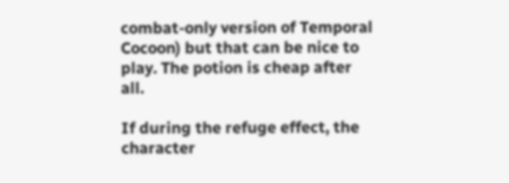combat-only version of Temporal Cocoon) but that can be nice to play. The potion is cheap after all.

If during the refuge effect, the character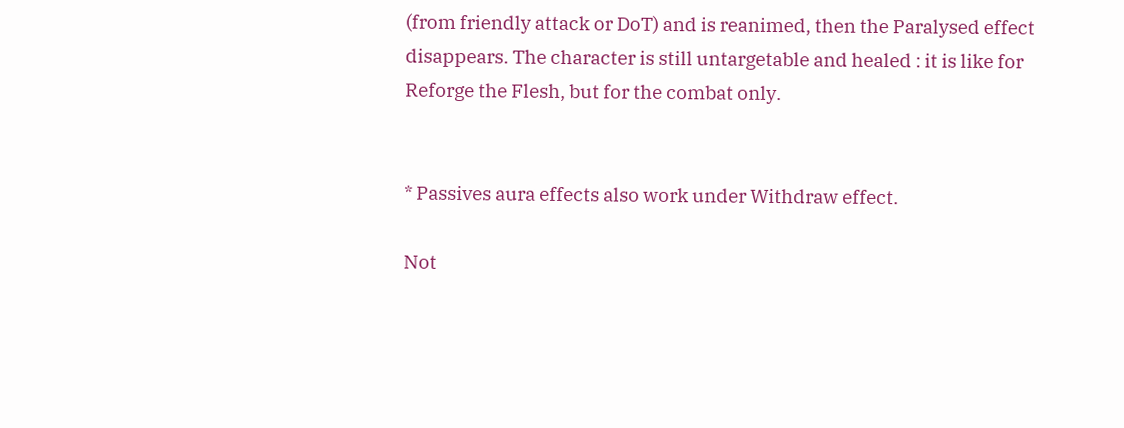(from friendly attack or DoT) and is reanimed, then the Paralysed effect disappears. The character is still untargetable and healed : it is like for Reforge the Flesh, but for the combat only.


* Passives aura effects also work under Withdraw effect.

Not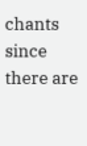chants since there are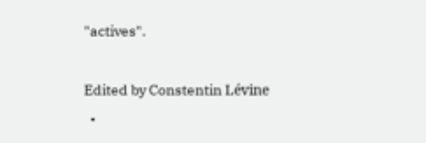"actives".

Edited by Constentin Lévine
  •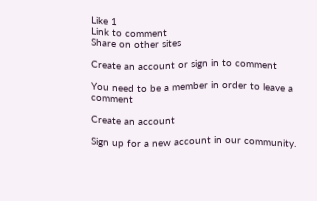Like 1
Link to comment
Share on other sites

Create an account or sign in to comment

You need to be a member in order to leave a comment

Create an account

Sign up for a new account in our community.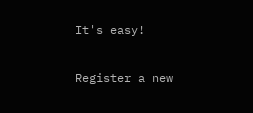It's easy!

Register a new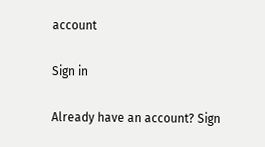account

Sign in

Already have an account? Sign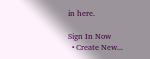in here.

Sign In Now
  • Create New...